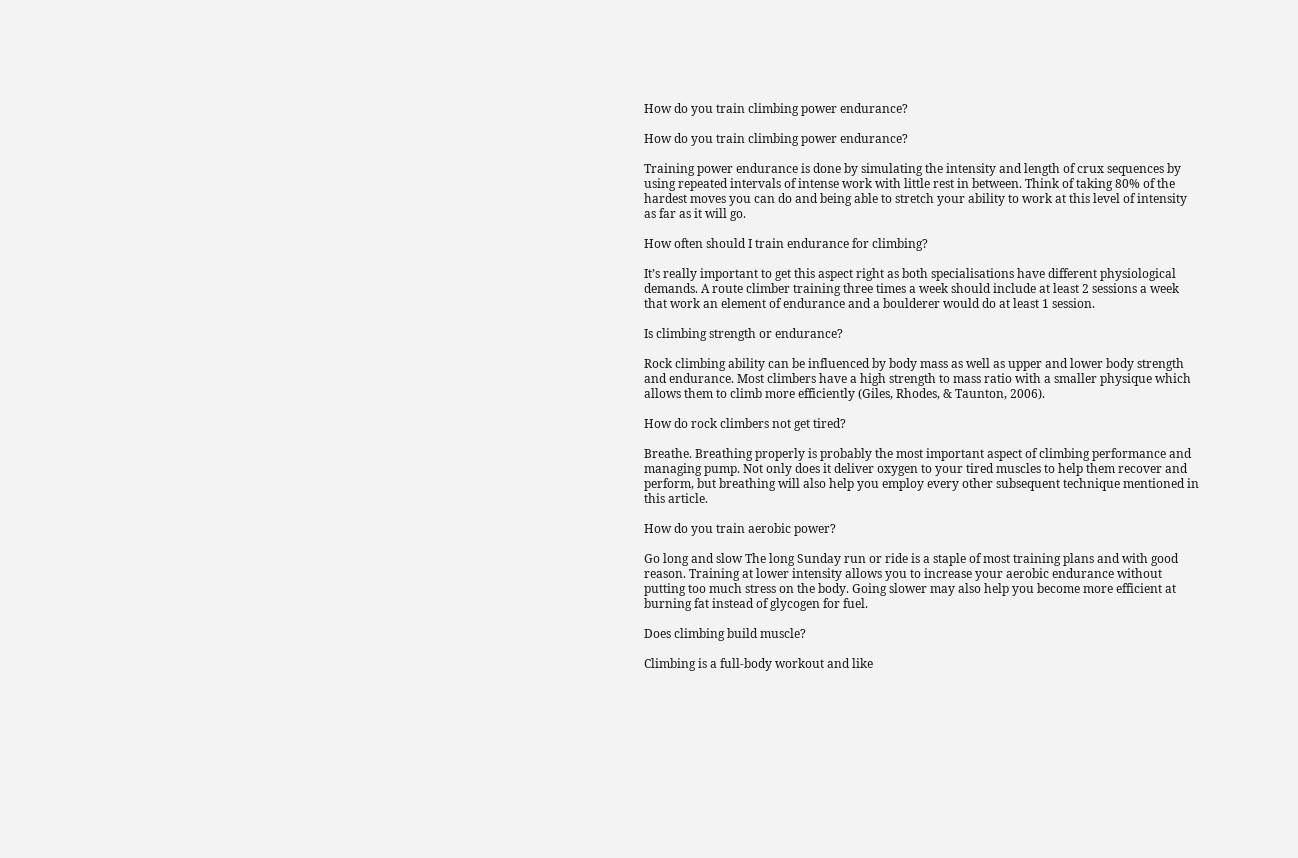How do you train climbing power endurance?

How do you train climbing power endurance?

Training power endurance is done by simulating the intensity and length of crux sequences by using repeated intervals of intense work with little rest in between. Think of taking 80% of the hardest moves you can do and being able to stretch your ability to work at this level of intensity as far as it will go.

How often should I train endurance for climbing?

It’s really important to get this aspect right as both specialisations have different physiological demands. A route climber training three times a week should include at least 2 sessions a week that work an element of endurance and a boulderer would do at least 1 session.

Is climbing strength or endurance?

Rock climbing ability can be influenced by body mass as well as upper and lower body strength and endurance. Most climbers have a high strength to mass ratio with a smaller physique which allows them to climb more efficiently (Giles, Rhodes, & Taunton, 2006).

How do rock climbers not get tired?

Breathe. Breathing properly is probably the most important aspect of climbing performance and managing pump. Not only does it deliver oxygen to your tired muscles to help them recover and perform, but breathing will also help you employ every other subsequent technique mentioned in this article.

How do you train aerobic power?

Go long and slow The long Sunday run or ride is a staple of most training plans and with good reason. Training at lower intensity allows you to increase your aerobic endurance without putting too much stress on the body. Going slower may also help you become more efficient at burning fat instead of glycogen for fuel.

Does climbing build muscle?

Climbing is a full-body workout and like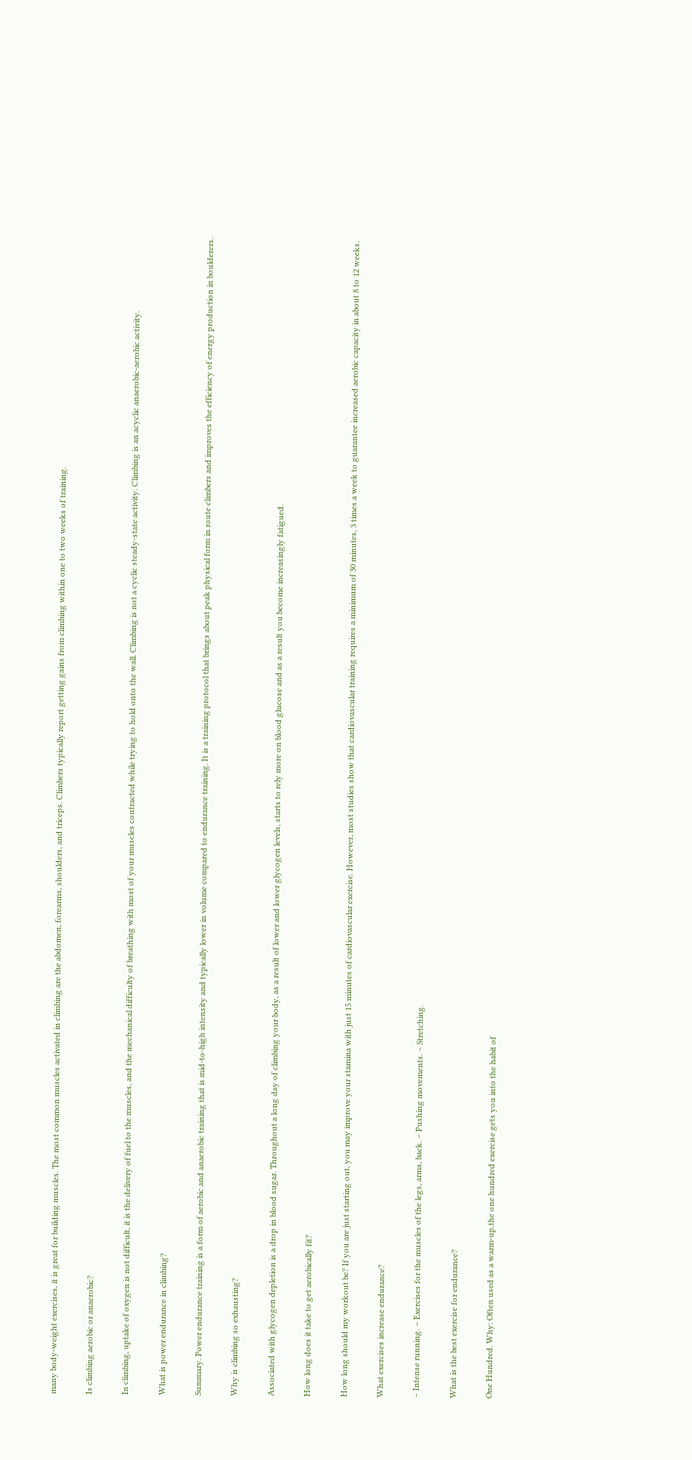many body-weight exercises, it is great for building muscles. The most common muscles activated in climbing are the abdomen, forearms, shoulders, and triceps. Climbers typically report getting gains from climbing within one to two weeks of training.

Is climbing aerobic or anaerobic?

In climbing, uptake of oxygen is not difficult, it is the delivery of fuel to the muscles, and the mechanical difficulty of breathing with most of your muscles contracted while trying to hold onto the wall. Climbing is not a cyclic steady-state activity. Climbing is an acyclic anaerobic-aerobic activity.

What is power endurance in climbing?

Summary. Power endurance training is a form of aerobic and anaerobic training that is mid-to-high intensity and typically lower in volume compared to endurance training. It is a training protocol that brings about peak physical form in route climbers and improves the efficiency of energy production in boulderers.

Why is climbing so exhausting?

Associated with glycogen depletion is a drop in blood sugar. Throughout a long day of climbing your body, as a result of lower and lower glycogen levels, starts to rely more on blood glucose and as a result you become increasingly fatigued.

How long does it take to get aerobically fit?

How long should my workout be? If you are just starting out, you may improve your stamina with just 15 minutes of cardiovascular exercise. However, most studies show that cardiovascular training requires a minimum of 30 minutes, 3 times a week to guarantee increased aerobic capacity in about 8 to 12 weeks.

What exercises increase endurance?

– Intense running. – Exercises for the muscles of the legs, arms, back. – Pushing movements. – Stretching.

What is the best exercise for endurance?

One Hundred. Why: Often used as a warm-up,the one hundred exercise gets you into the habit of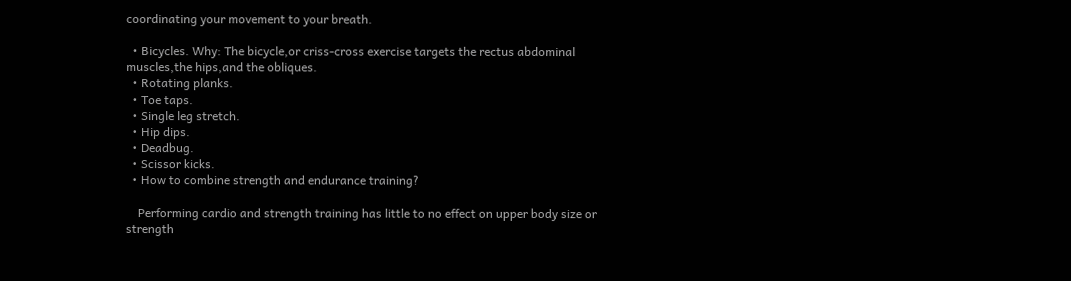coordinating your movement to your breath.

  • Bicycles. Why: The bicycle,or criss-cross exercise targets the rectus abdominal muscles,the hips,and the obliques.
  • Rotating planks.
  • Toe taps.
  • Single leg stretch.
  • Hip dips.
  • Deadbug.
  • Scissor kicks.
  • How to combine strength and endurance training?

    Performing cardio and strength training has little to no effect on upper body size or strength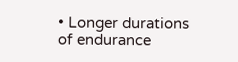• Longer durations of endurance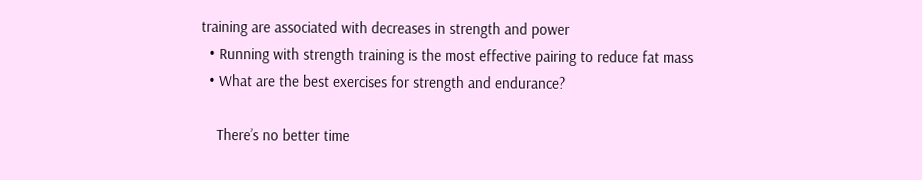training are associated with decreases in strength and power
  • Running with strength training is the most effective pairing to reduce fat mass
  • What are the best exercises for strength and endurance?

    There’s no better time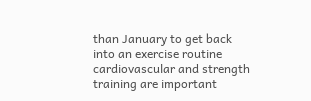than January to get back into an exercise routine cardiovascular and strength training are important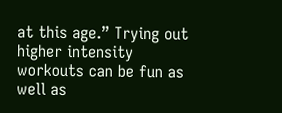at this age.” Trying out higher intensity workouts can be fun as well as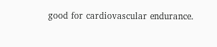good for cardiovascular endurance.